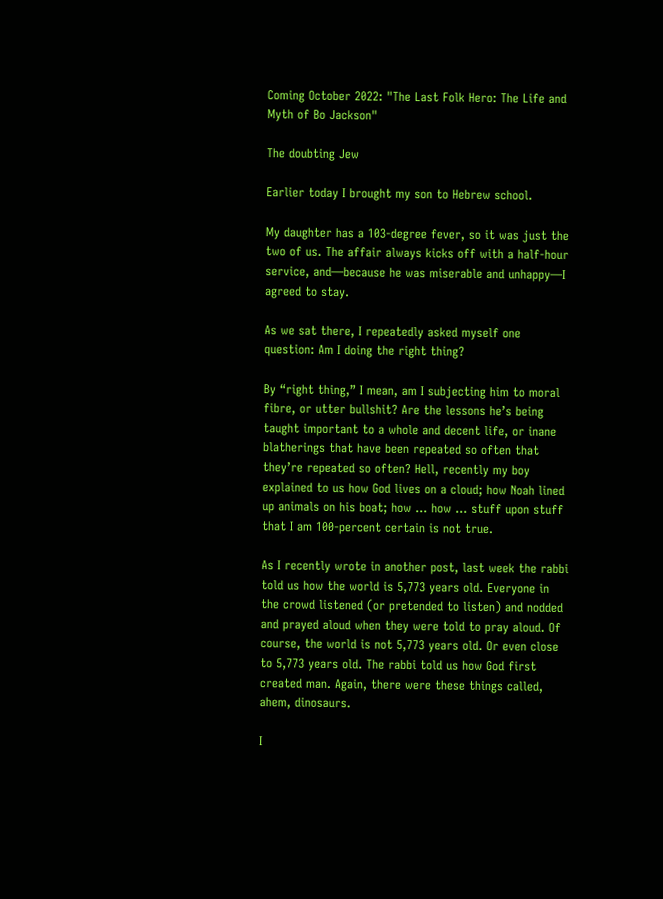Coming October 2022: "The Last Folk Hero: The Life and Myth of Bo Jackson"

The doubting Jew

Earlier today I brought my son to Hebrew school.

My daughter has a 103-degree fever, so it was just the two of us. The affair always kicks off with a half-hour service, and—because he was miserable and unhappy—I agreed to stay.

As we sat there, I repeatedly asked myself one question: Am I doing the right thing?

By “right thing,” I mean, am I subjecting him to moral fibre, or utter bullshit? Are the lessons he’s being taught important to a whole and decent life, or inane blatherings that have been repeated so often that they’re repeated so often? Hell, recently my boy explained to us how God lives on a cloud; how Noah lined up animals on his boat; how … how … stuff upon stuff that I am 100-percent certain is not true.

As I recently wrote in another post, last week the rabbi told us how the world is 5,773 years old. Everyone in the crowd listened (or pretended to listen) and nodded and prayed aloud when they were told to pray aloud. Of course, the world is not 5,773 years old. Or even close to 5,773 years old. The rabbi told us how God first created man. Again, there were these things called, ahem, dinosaurs.

I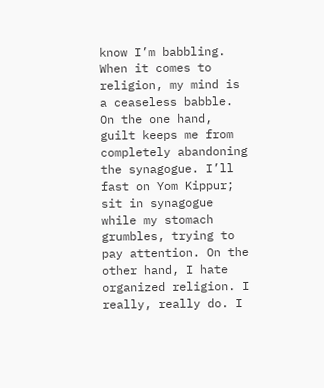know I’m babbling. When it comes to religion, my mind is a ceaseless babble. On the one hand, guilt keeps me from completely abandoning the synagogue. I’ll fast on Yom Kippur; sit in synagogue while my stomach grumbles, trying to pay attention. On the other hand, I hate organized religion. I really, really do. I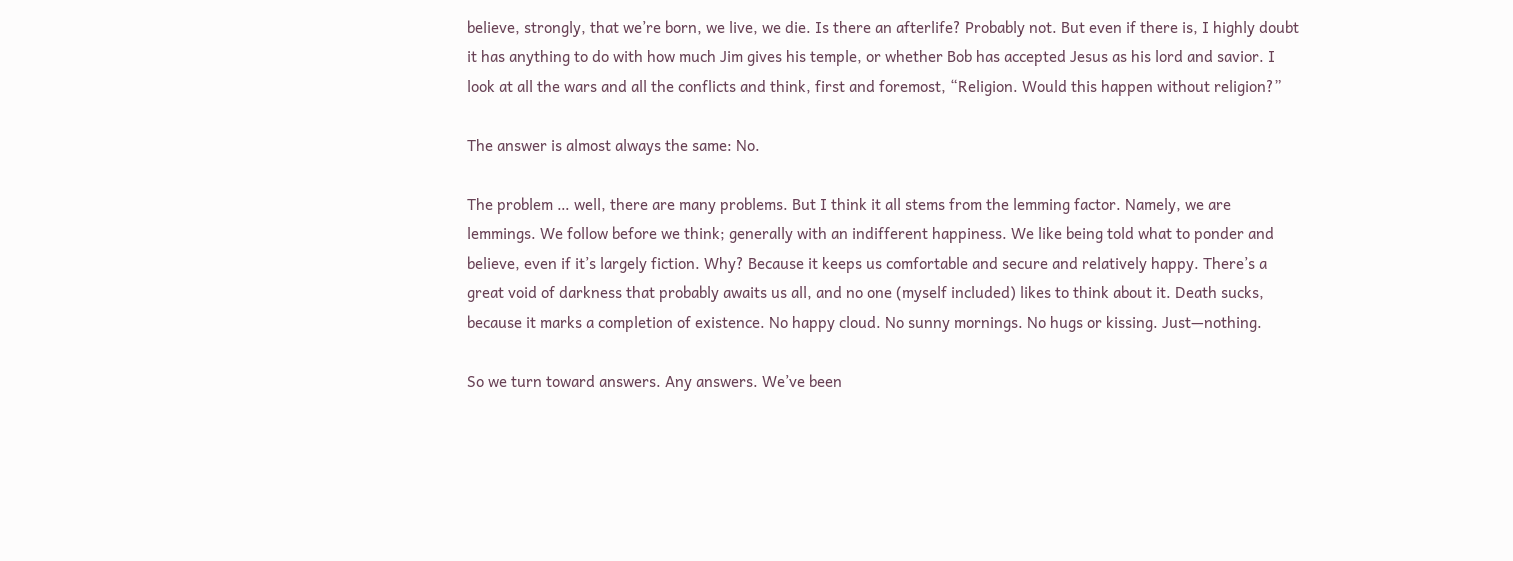believe, strongly, that we’re born, we live, we die. Is there an afterlife? Probably not. But even if there is, I highly doubt it has anything to do with how much Jim gives his temple, or whether Bob has accepted Jesus as his lord and savior. I look at all the wars and all the conflicts and think, first and foremost, “Religion. Would this happen without religion?”

The answer is almost always the same: No.

The problem … well, there are many problems. But I think it all stems from the lemming factor. Namely, we are lemmings. We follow before we think; generally with an indifferent happiness. We like being told what to ponder and believe, even if it’s largely fiction. Why? Because it keeps us comfortable and secure and relatively happy. There’s a great void of darkness that probably awaits us all, and no one (myself included) likes to think about it. Death sucks, because it marks a completion of existence. No happy cloud. No sunny mornings. No hugs or kissing. Just—nothing.

So we turn toward answers. Any answers. We’ve been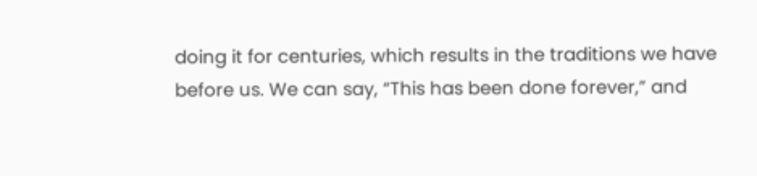doing it for centuries, which results in the traditions we have before us. We can say, “This has been done forever,” and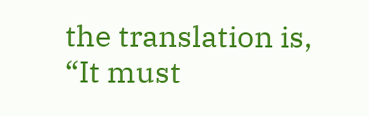the translation is, “It must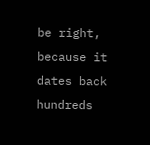be right, because it dates back hundreds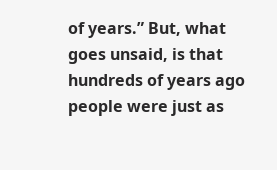of years.” But, what goes unsaid, is that hundreds of years ago people were just as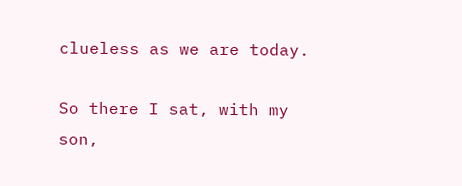clueless as we are today.

So there I sat, with my son,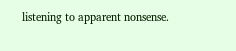listening to apparent nonsense.